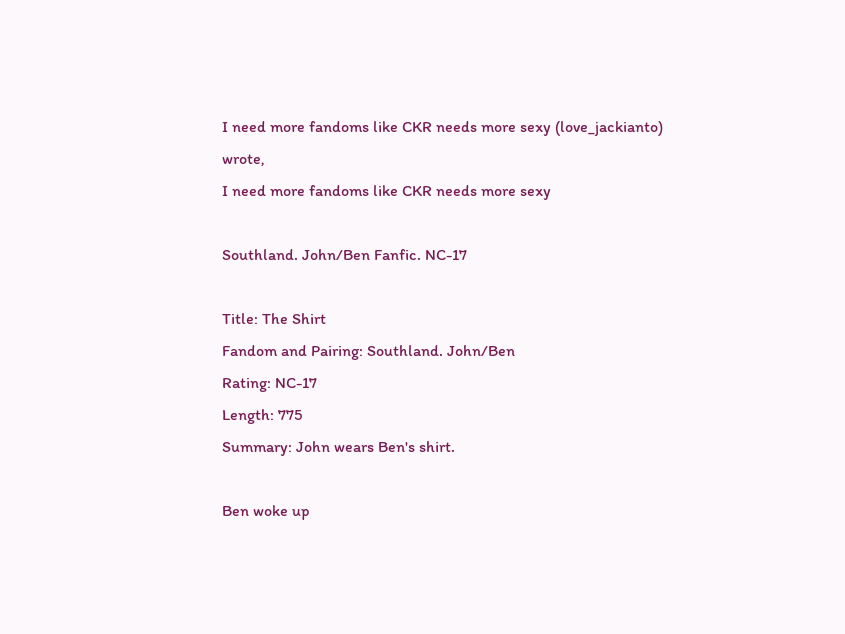I need more fandoms like CKR needs more sexy (love_jackianto) wrote,
I need more fandoms like CKR needs more sexy

Southland. John/Ben Fanfic. NC-17

Title: The Shirt
Fandom and Pairing: Southland. John/Ben
Rating: NC-17
Length: 775
Summary: John wears Ben's shirt.

Ben woke up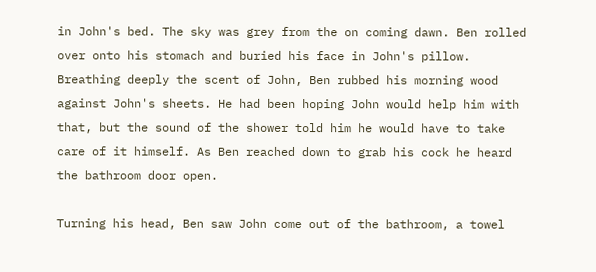in John's bed. The sky was grey from the on coming dawn. Ben rolled over onto his stomach and buried his face in John's pillow. Breathing deeply the scent of John, Ben rubbed his morning wood against John's sheets. He had been hoping John would help him with that, but the sound of the shower told him he would have to take care of it himself. As Ben reached down to grab his cock he heard the bathroom door open.

Turning his head, Ben saw John come out of the bathroom, a towel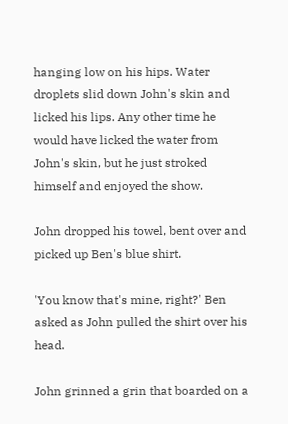hanging low on his hips. Water droplets slid down John's skin and licked his lips. Any other time he would have licked the water from John's skin, but he just stroked himself and enjoyed the show.

John dropped his towel, bent over and picked up Ben's blue shirt.

'You know that's mine, right?' Ben asked as John pulled the shirt over his head.

John grinned a grin that boarded on a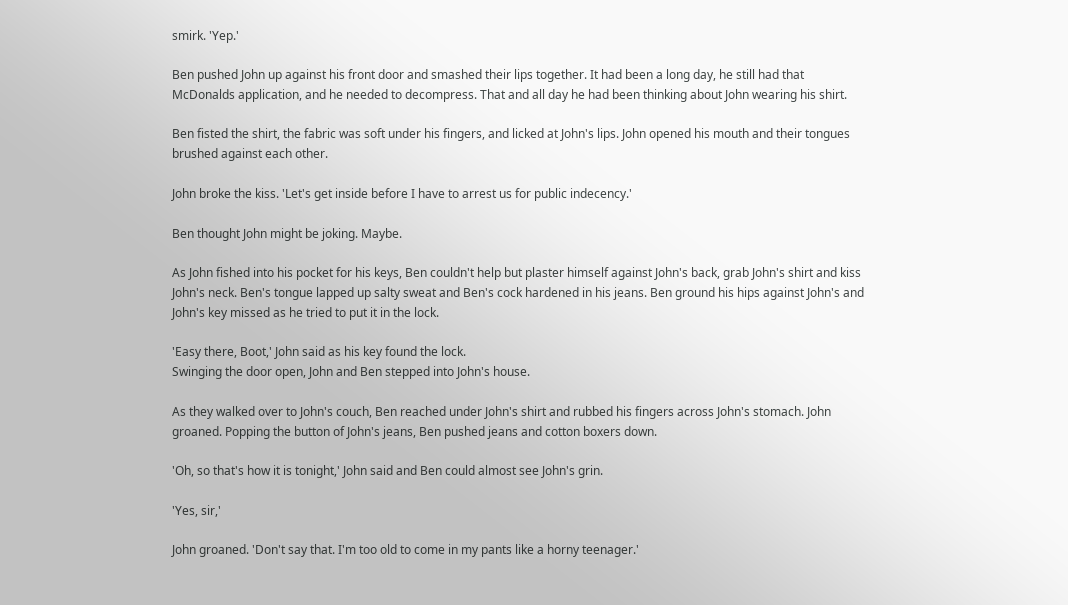smirk. 'Yep.'

Ben pushed John up against his front door and smashed their lips together. It had been a long day, he still had that McDonalds application, and he needed to decompress. That and all day he had been thinking about John wearing his shirt.

Ben fisted the shirt, the fabric was soft under his fingers, and licked at John's lips. John opened his mouth and their tongues brushed against each other.

John broke the kiss. 'Let's get inside before I have to arrest us for public indecency.'

Ben thought John might be joking. Maybe.

As John fished into his pocket for his keys, Ben couldn't help but plaster himself against John's back, grab John's shirt and kiss John's neck. Ben's tongue lapped up salty sweat and Ben's cock hardened in his jeans. Ben ground his hips against John's and John's key missed as he tried to put it in the lock.

'Easy there, Boot,' John said as his key found the lock.
Swinging the door open, John and Ben stepped into John's house.

As they walked over to John's couch, Ben reached under John's shirt and rubbed his fingers across John's stomach. John groaned. Popping the button of John's jeans, Ben pushed jeans and cotton boxers down.

'Oh, so that's how it is tonight,' John said and Ben could almost see John's grin.

'Yes, sir,'

John groaned. 'Don't say that. I'm too old to come in my pants like a horny teenager.'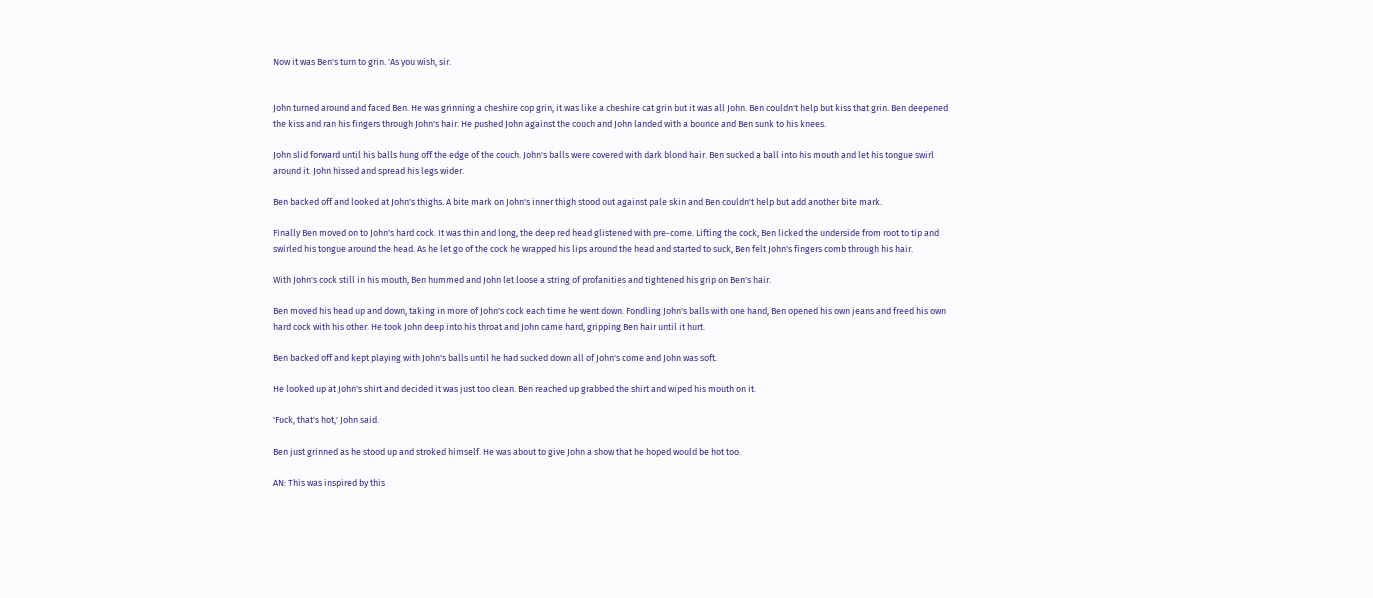Now it was Ben's turn to grin. 'As you wish, sir.


John turned around and faced Ben. He was grinning a cheshire cop grin, it was like a cheshire cat grin but it was all John. Ben couldn't help but kiss that grin. Ben deepened the kiss and ran his fingers through John's hair. He pushed John against the couch and John landed with a bounce and Ben sunk to his knees.

John slid forward until his balls hung off the edge of the couch. John's balls were covered with dark blond hair. Ben sucked a ball into his mouth and let his tongue swirl around it. John hissed and spread his legs wider.

Ben backed off and looked at John's thighs. A bite mark on John's inner thigh stood out against pale skin and Ben couldn't help but add another bite mark.

Finally Ben moved on to John's hard cock. It was thin and long, the deep red head glistened with pre-come. Lifting the cock, Ben licked the underside from root to tip and swirled his tongue around the head. As he let go of the cock he wrapped his lips around the head and started to suck, Ben felt John's fingers comb through his hair.

With John's cock still in his mouth, Ben hummed and John let loose a string of profanities and tightened his grip on Ben's hair.

Ben moved his head up and down, taking in more of John's cock each time he went down. Fondling John's balls with one hand, Ben opened his own jeans and freed his own hard cock with his other. He took John deep into his throat and John came hard, gripping Ben hair until it hurt.

Ben backed off and kept playing with John's balls until he had sucked down all of John's come and John was soft.

He looked up at John's shirt and decided it was just too clean. Ben reached up grabbed the shirt and wiped his mouth on it.

'Fuck, that's hot,' John said.

Ben just grinned as he stood up and stroked himself. He was about to give John a show that he hoped would be hot too.

AN: This was inspired by this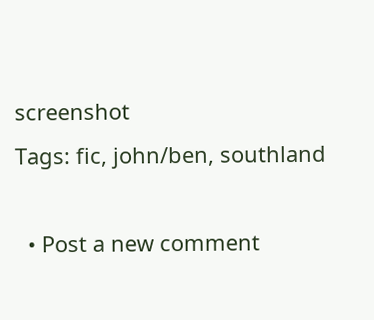screenshot
Tags: fic, john/ben, southland

  • Post a new comment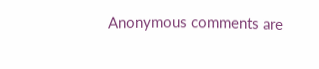Anonymous comments are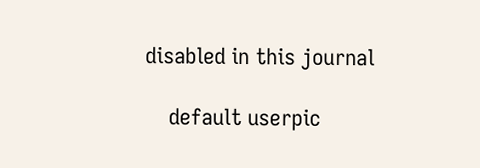disabled in this journal

    default userpic